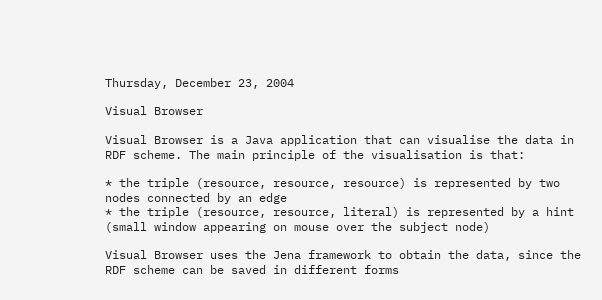Thursday, December 23, 2004

Visual Browser

Visual Browser is a Java application that can visualise the data in RDF scheme. The main principle of the visualisation is that:

* the triple (resource, resource, resource) is represented by two nodes connected by an edge
* the triple (resource, resource, literal) is represented by a hint (small window appearing on mouse over the subject node)

Visual Browser uses the Jena framework to obtain the data, since the RDF scheme can be saved in different forms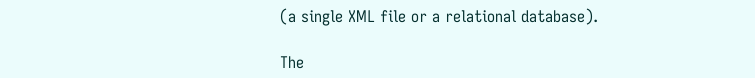(a single XML file or a relational database).

The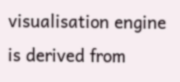visualisation engine is derived from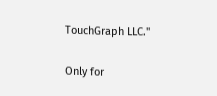TouchGraph LLC."

Only for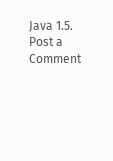Java 1.5.
Post a Comment